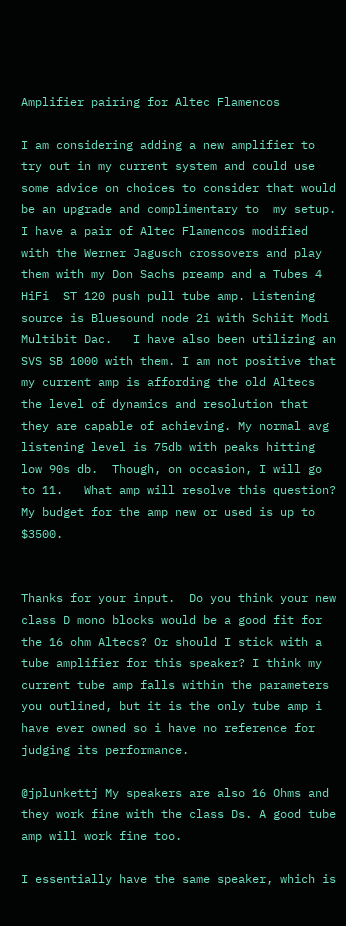Amplifier pairing for Altec Flamencos

I am considering adding a new amplifier to try out in my current system and could use some advice on choices to consider that would be an upgrade and complimentary to  my setup.  I have a pair of Altec Flamencos modified with the Werner Jagusch crossovers and play them with my Don Sachs preamp and a Tubes 4 HiFi  ST 120 push pull tube amp. Listening source is Bluesound node 2i with Schiit Modi Multibit Dac.   I have also been utilizing an SVS SB 1000 with them. I am not positive that my current amp is affording the old Altecs the level of dynamics and resolution that they are capable of achieving. My normal avg listening level is 75db with peaks hitting low 90s db.  Though, on occasion, I will go to 11.   What amp will resolve this question? My budget for the amp new or used is up to $3500.


Thanks for your input.  Do you think your new class D mono blocks would be a good fit for the 16 ohm Altecs? Or should I stick with a tube amplifier for this speaker? I think my current tube amp falls within the parameters you outlined, but it is the only tube amp i have ever owned so i have no reference for judging its performance.

@jplunkettj My speakers are also 16 Ohms and they work fine with the class Ds. A good tube amp will work fine too.

I essentially have the same speaker, which is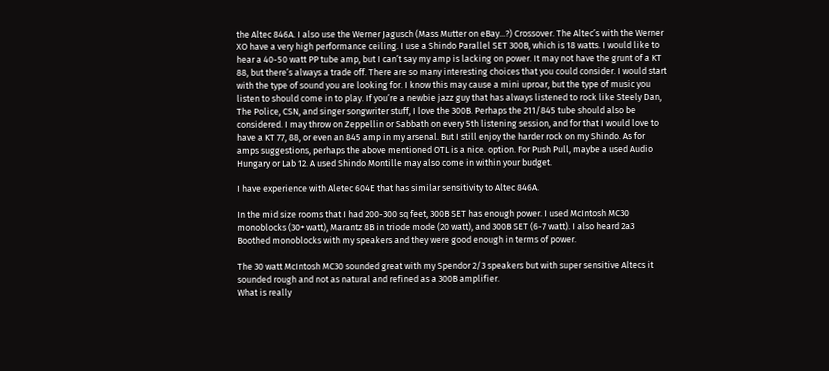the Altec 846A. I also use the Werner Jagusch (Mass Mutter on eBay...?) Crossover. The Altec’s with the Werner XO have a very high performance ceiling. I use a Shindo Parallel SET 300B, which is 18 watts. I would like to hear a 40-50 watt PP tube amp, but I can’t say my amp is lacking on power. It may not have the grunt of a KT 88, but there’s always a trade off. There are so many interesting choices that you could consider. I would start with the type of sound you are looking for. I know this may cause a mini uproar, but the type of music you listen to should come in to play. If you’re a newbie jazz guy that has always listened to rock like Steely Dan, The Police, CSN, and singer songwriter stuff, I love the 300B. Perhaps the 211/845 tube should also be considered. I may throw on Zeppellin or Sabbath on every 5th listening session, and for that I would love to have a KT 77, 88, or even an 845 amp in my arsenal. But I still enjoy the harder rock on my Shindo. As for amps suggestions, perhaps the above mentioned OTL is a nice. option. For Push Pull, maybe a used Audio Hungary or Lab 12. A used Shindo Montille may also come in within your budget.

I have experience with Aletec 604E that has similar sensitivity to Altec 846A.

In the mid size rooms that I had 200-300 sq feet, 300B SET has enough power. I used McIntosh MC30 monoblocks (30+ watt), Marantz 8B in triode mode (20 watt), and 300B SET (6-7 watt). I also heard 2a3 Boothed monoblocks with my speakers and they were good enough in terms of power.

The 30 watt McIntosh MC30 sounded great with my Spendor 2/3 speakers but with super sensitive Altecs it sounded rough and not as natural and refined as a 300B amplifier.
What is really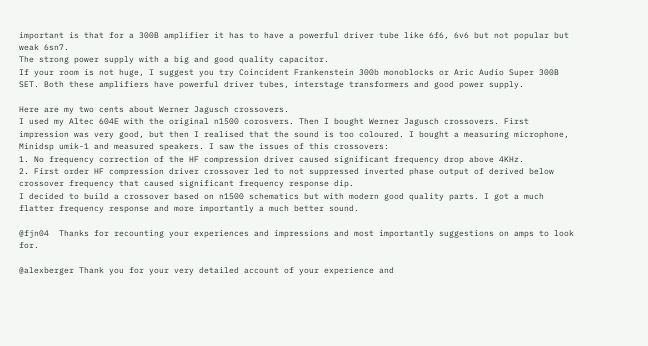important is that for a 300B amplifier it has to have a powerful driver tube like 6f6, 6v6 but not popular but weak 6sn7.
The strong power supply with a big and good quality capacitor.
If your room is not huge, I suggest you try Coincident Frankenstein 300b monoblocks or Aric Audio Super 300B SET. Both these amplifiers have powerful driver tubes, interstage transformers and good power supply.

Here are my two cents about Werner Jagusch crossovers.
I used my Altec 604E with the original n1500 corosvers. Then I bought Werner Jagusch crossovers. First impression was very good, but then I realised that the sound is too coloured. I bought a measuring microphone, Minidsp umik-1 and measured speakers. I saw the issues of this crossovers:
1. No frequency correction of the HF compression driver caused significant frequency drop above 4KHz.
2. First order HF compression driver crossover led to not suppressed inverted phase output of derived below crossover frequency that caused significant frequency response dip.
I decided to build a crossover based on n1500 schematics but with modern good quality parts. I got a much flatter frequency response and more importantly a much better sound.

@fjn04  Thanks for recounting your experiences and impressions and most importantly suggestions on amps to look for.

@alexberger Thank you for your very detailed account of your experience and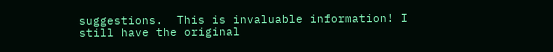suggestions.  This is invaluable information! I still have the original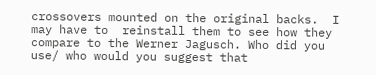crossovers mounted on the original backs.  I may have to  reinstall them to see how they compare to the Werner Jagusch. Who did you use/ who would you suggest that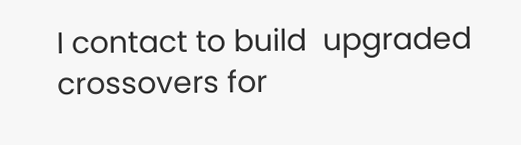I contact to build  upgraded crossovers for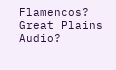Flamencos? Great Plains Audio?